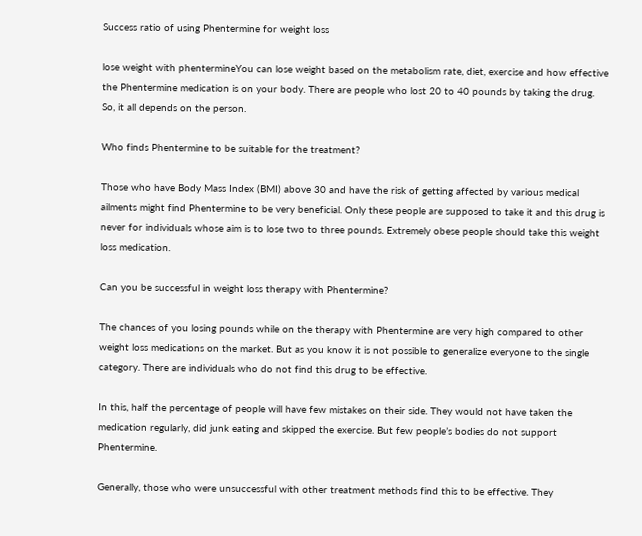Success ratio of using Phentermine for weight loss

lose weight with phentermineYou can lose weight based on the metabolism rate, diet, exercise and how effective the Phentermine medication is on your body. There are people who lost 20 to 40 pounds by taking the drug. So, it all depends on the person.

Who finds Phentermine to be suitable for the treatment?

Those who have Body Mass Index (BMI) above 30 and have the risk of getting affected by various medical ailments might find Phentermine to be very beneficial. Only these people are supposed to take it and this drug is never for individuals whose aim is to lose two to three pounds. Extremely obese people should take this weight loss medication.

Can you be successful in weight loss therapy with Phentermine?

The chances of you losing pounds while on the therapy with Phentermine are very high compared to other weight loss medications on the market. But as you know it is not possible to generalize everyone to the single category. There are individuals who do not find this drug to be effective.

In this, half the percentage of people will have few mistakes on their side. They would not have taken the medication regularly, did junk eating and skipped the exercise. But few people’s bodies do not support Phentermine.

Generally, those who were unsuccessful with other treatment methods find this to be effective. They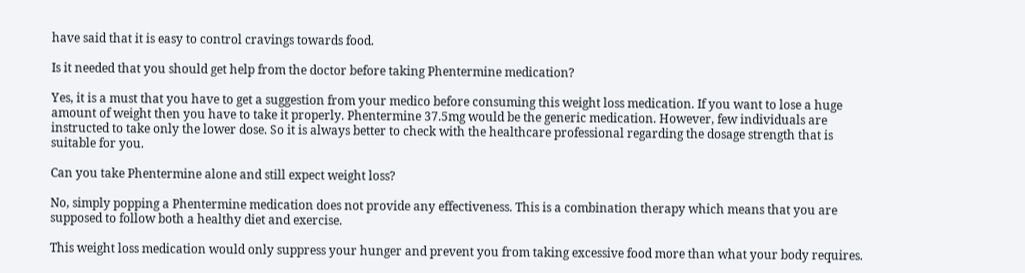have said that it is easy to control cravings towards food.

Is it needed that you should get help from the doctor before taking Phentermine medication?

Yes, it is a must that you have to get a suggestion from your medico before consuming this weight loss medication. If you want to lose a huge amount of weight then you have to take it properly. Phentermine 37.5mg would be the generic medication. However, few individuals are instructed to take only the lower dose. So it is always better to check with the healthcare professional regarding the dosage strength that is suitable for you.

Can you take Phentermine alone and still expect weight loss?

No, simply popping a Phentermine medication does not provide any effectiveness. This is a combination therapy which means that you are supposed to follow both a healthy diet and exercise.

This weight loss medication would only suppress your hunger and prevent you from taking excessive food more than what your body requires.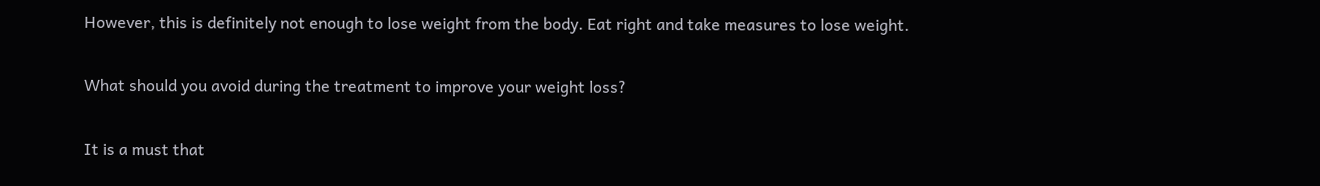However, this is definitely not enough to lose weight from the body. Eat right and take measures to lose weight.

What should you avoid during the treatment to improve your weight loss?

It is a must that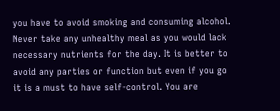you have to avoid smoking and consuming alcohol. Never take any unhealthy meal as you would lack necessary nutrients for the day. It is better to avoid any parties or function but even if you go it is a must to have self-control. You are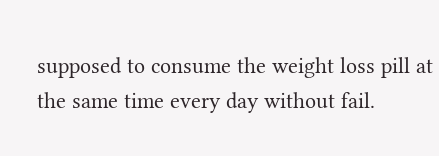supposed to consume the weight loss pill at the same time every day without fail.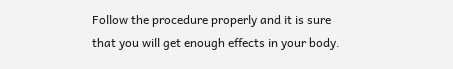Follow the procedure properly and it is sure that you will get enough effects in your body.